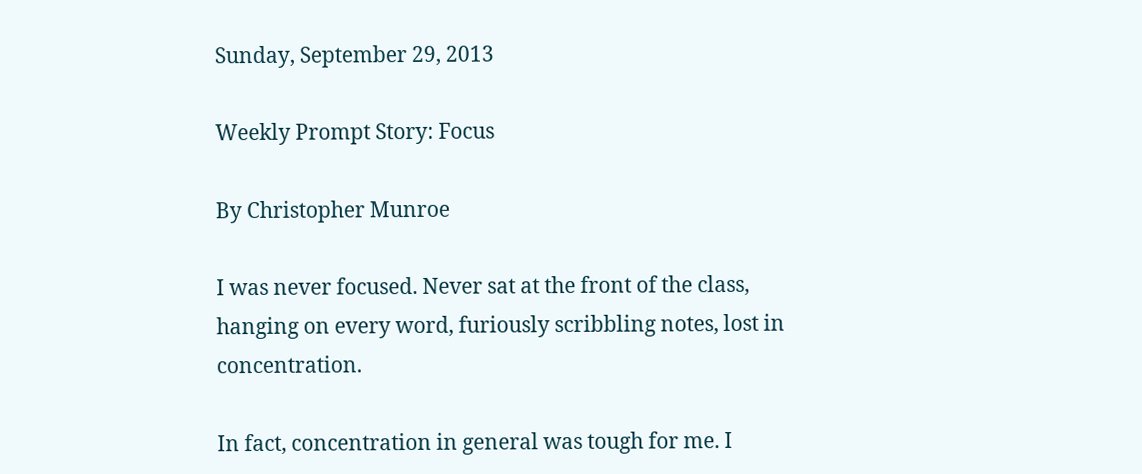Sunday, September 29, 2013

Weekly Prompt Story: Focus

By Christopher Munroe

I was never focused. Never sat at the front of the class, hanging on every word, furiously scribbling notes, lost in concentration.

In fact, concentration in general was tough for me. I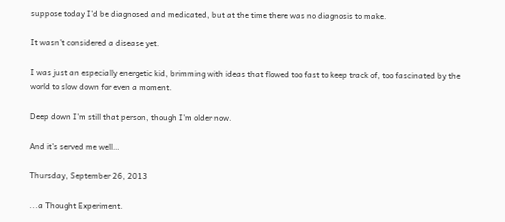suppose today I’d be diagnosed and medicated, but at the time there was no diagnosis to make.

It wasn’t considered a disease yet.

I was just an especially energetic kid, brimming with ideas that flowed too fast to keep track of, too fascinated by the world to slow down for even a moment.

Deep down I’m still that person, though I’m older now.

And it’s served me well…

Thursday, September 26, 2013

...a Thought Experiment.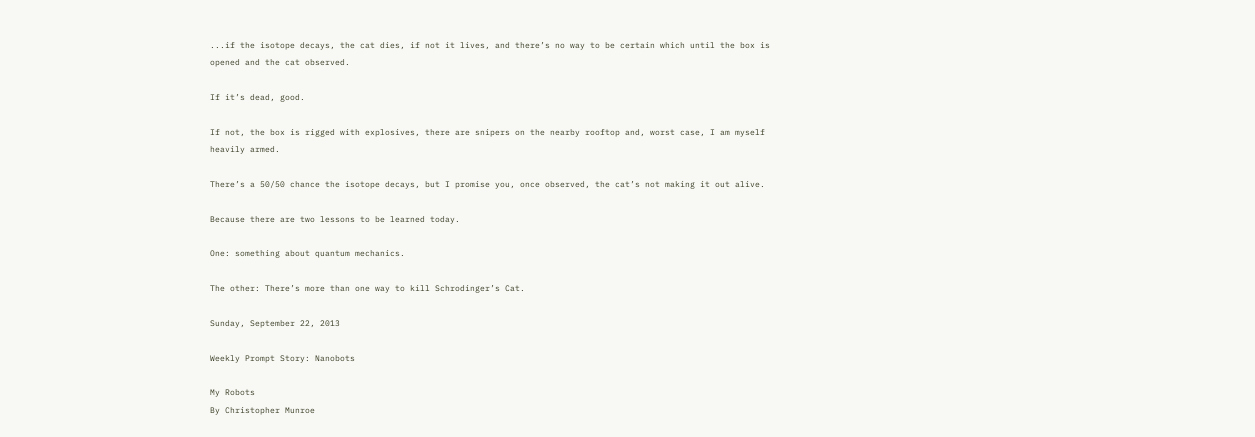...if the isotope decays, the cat dies, if not it lives, and there’s no way to be certain which until the box is opened and the cat observed.

If it’s dead, good.

If not, the box is rigged with explosives, there are snipers on the nearby rooftop and, worst case, I am myself heavily armed.

There’s a 50/50 chance the isotope decays, but I promise you, once observed, the cat’s not making it out alive.

Because there are two lessons to be learned today.

One: something about quantum mechanics.

The other: There’s more than one way to kill Schrodinger’s Cat.

Sunday, September 22, 2013

Weekly Prompt Story: Nanobots

My Robots
By Christopher Munroe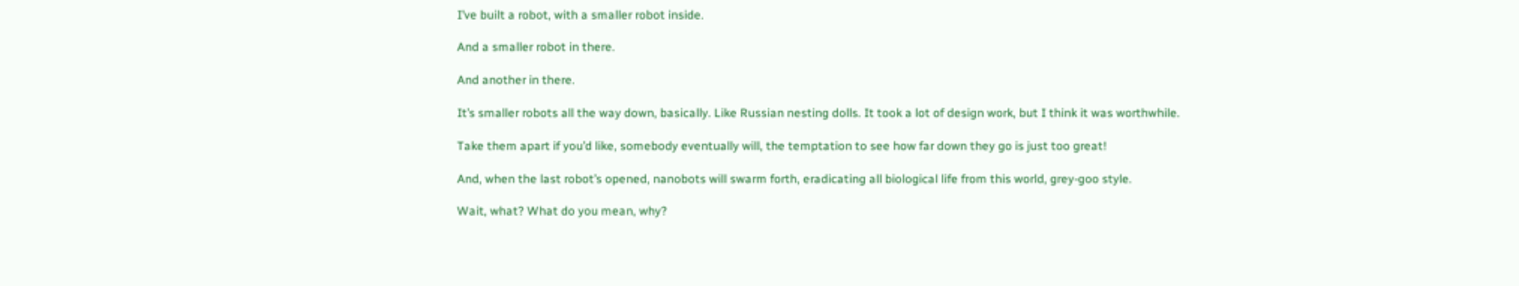I’ve built a robot, with a smaller robot inside.

And a smaller robot in there.

And another in there.

It’s smaller robots all the way down, basically. Like Russian nesting dolls. It took a lot of design work, but I think it was worthwhile.

Take them apart if you’d like, somebody eventually will, the temptation to see how far down they go is just too great!

And, when the last robot’s opened, nanobots will swarm forth, eradicating all biological life from this world, grey-goo style.

Wait, what? What do you mean, why?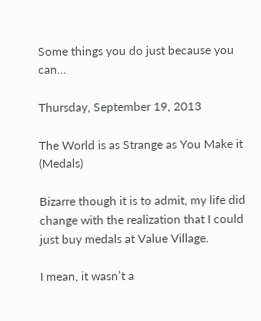Some things you do just because you can…

Thursday, September 19, 2013

The World is as Strange as You Make it (Medals)

Bizarre though it is to admit, my life did change with the realization that I could just buy medals at Value Village.

I mean, it wasn’t a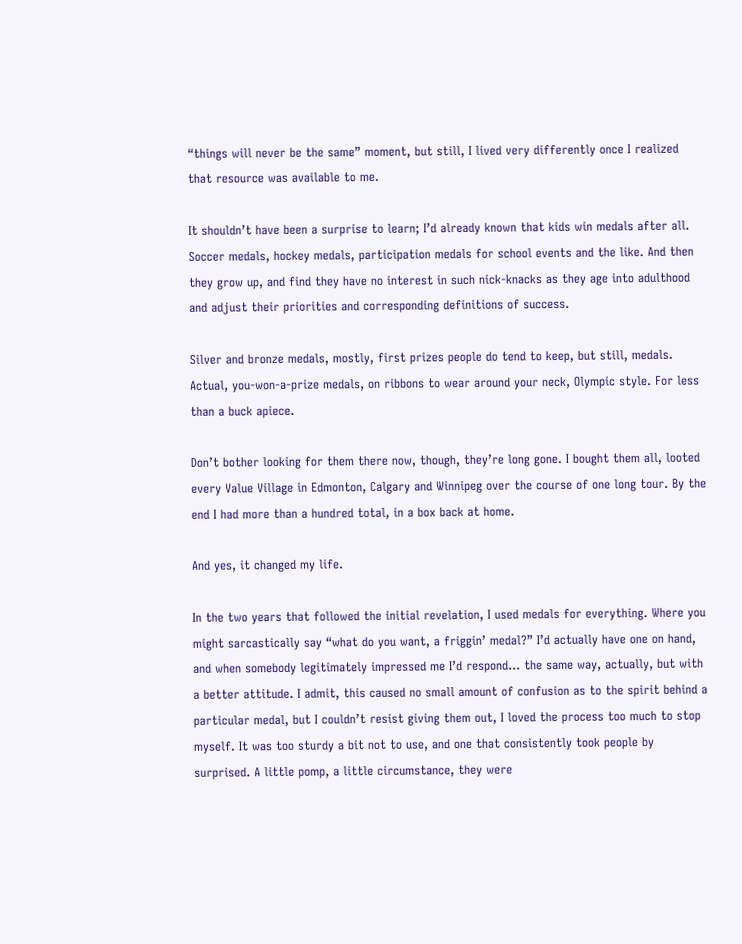“things will never be the same” moment, but still, I lived very differently once I realized that resource was available to me.

It shouldn’t have been a surprise to learn; I’d already known that kids win medals after all. Soccer medals, hockey medals, participation medals for school events and the like. And then they grow up, and find they have no interest in such nick-knacks as they age into adulthood and adjust their priorities and corresponding definitions of success.

Silver and bronze medals, mostly, first prizes people do tend to keep, but still, medals. Actual, you-won-a-prize medals, on ribbons to wear around your neck, Olympic style. For less than a buck apiece.

Don’t bother looking for them there now, though, they’re long gone. I bought them all, looted every Value Village in Edmonton, Calgary and Winnipeg over the course of one long tour. By the end I had more than a hundred total, in a box back at home.

And yes, it changed my life.

In the two years that followed the initial revelation, I used medals for everything. Where you might sarcastically say “what do you want, a friggin’ medal?” I’d actually have one on hand, and when somebody legitimately impressed me I’d respond… the same way, actually, but with a better attitude. I admit, this caused no small amount of confusion as to the spirit behind a particular medal, but I couldn’t resist giving them out, I loved the process too much to stop myself. It was too sturdy a bit not to use, and one that consistently took people by surprised. A little pomp, a little circumstance, they were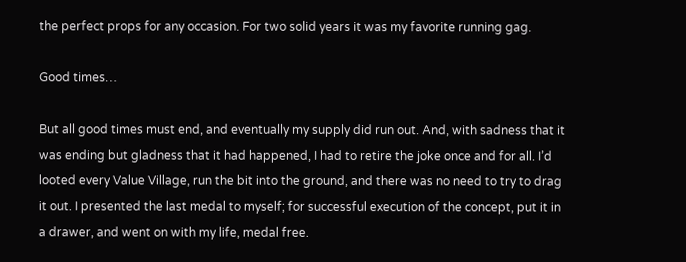the perfect props for any occasion. For two solid years it was my favorite running gag.

Good times…

But all good times must end, and eventually my supply did run out. And, with sadness that it was ending but gladness that it had happened, I had to retire the joke once and for all. I’d looted every Value Village, run the bit into the ground, and there was no need to try to drag it out. I presented the last medal to myself; for successful execution of the concept, put it in a drawer, and went on with my life, medal free.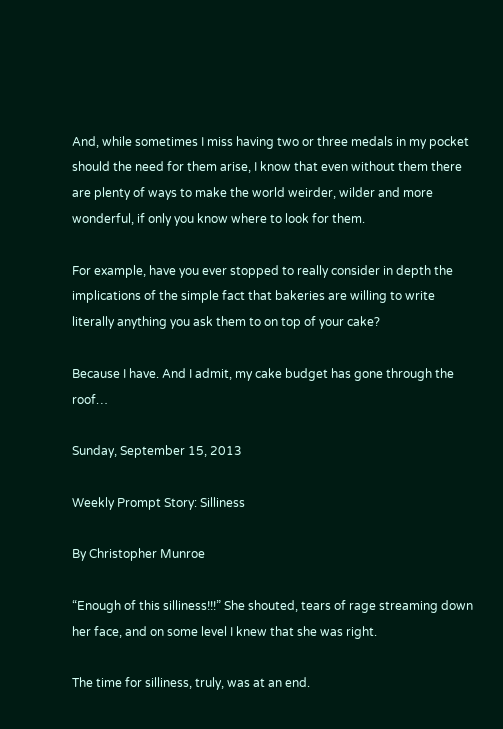And, while sometimes I miss having two or three medals in my pocket should the need for them arise, I know that even without them there are plenty of ways to make the world weirder, wilder and more wonderful, if only you know where to look for them.

For example, have you ever stopped to really consider in depth the implications of the simple fact that bakeries are willing to write literally anything you ask them to on top of your cake?

Because I have. And I admit, my cake budget has gone through the roof…

Sunday, September 15, 2013

Weekly Prompt Story: Silliness

By Christopher Munroe

“Enough of this silliness!!!” She shouted, tears of rage streaming down her face, and on some level I knew that she was right.

The time for silliness, truly, was at an end.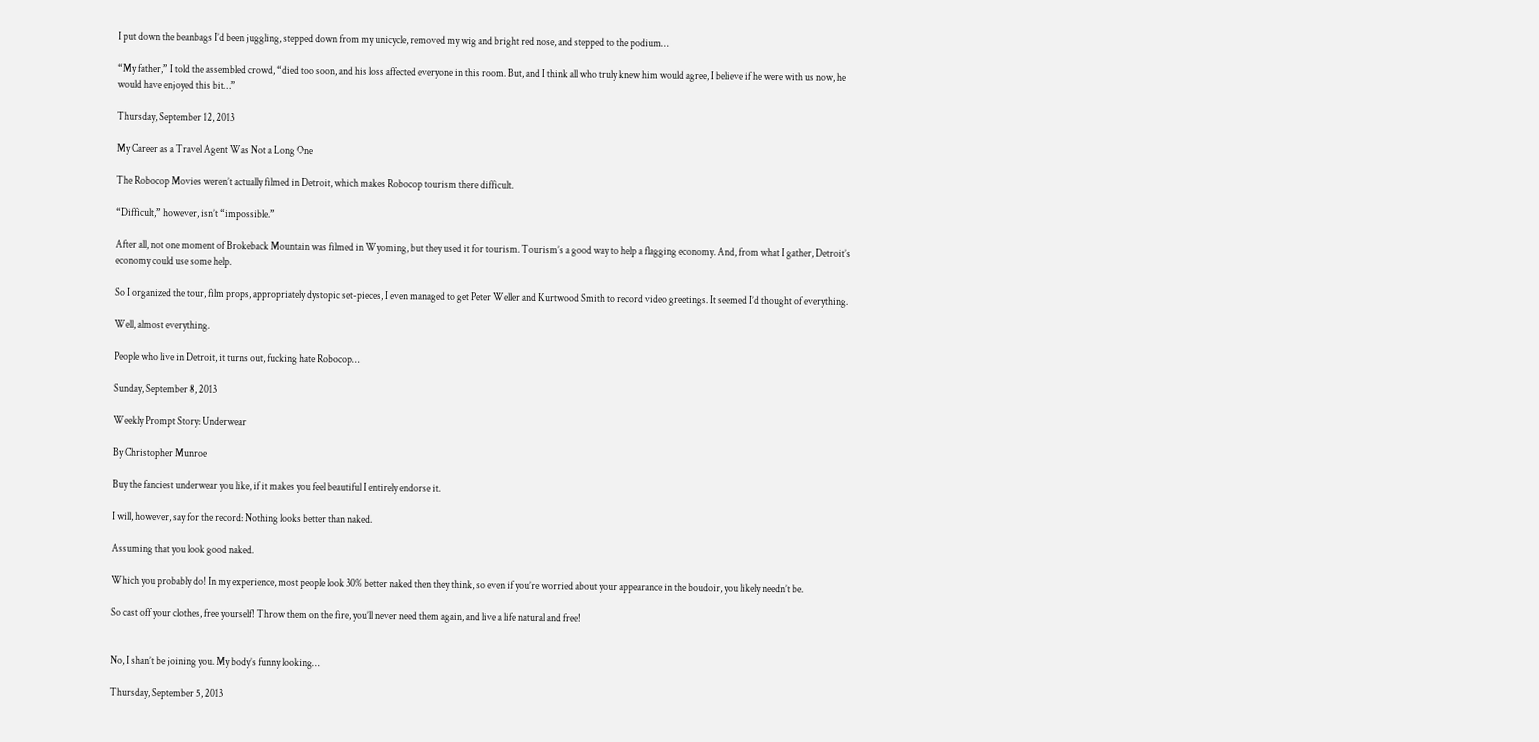I put down the beanbags I’d been juggling, stepped down from my unicycle, removed my wig and bright red nose, and stepped to the podium…

“My father,” I told the assembled crowd, “died too soon, and his loss affected everyone in this room. But, and I think all who truly knew him would agree, I believe if he were with us now, he would have enjoyed this bit…”

Thursday, September 12, 2013

My Career as a Travel Agent Was Not a Long One

The Robocop Movies weren’t actually filmed in Detroit, which makes Robocop tourism there difficult.

“Difficult,” however, isn’t “impossible.”

After all, not one moment of Brokeback Mountain was filmed in Wyoming, but they used it for tourism. Tourism’s a good way to help a flagging economy. And, from what I gather, Detroit’s economy could use some help.

So I organized the tour, film props, appropriately dystopic set-pieces, I even managed to get Peter Weller and Kurtwood Smith to record video greetings. It seemed I’d thought of everything.

Well, almost everything.

People who live in Detroit, it turns out, fucking hate Robocop…

Sunday, September 8, 2013

Weekly Prompt Story: Underwear

By Christopher Munroe

Buy the fanciest underwear you like, if it makes you feel beautiful I entirely endorse it.

I will, however, say for the record: Nothing looks better than naked.

Assuming that you look good naked.

Which you probably do! In my experience, most people look 30% better naked then they think, so even if you’re worried about your appearance in the boudoir, you likely needn’t be.

So cast off your clothes, free yourself! Throw them on the fire, you’ll never need them again, and live a life natural and free!


No, I shan’t be joining you. My body’s funny looking…

Thursday, September 5, 2013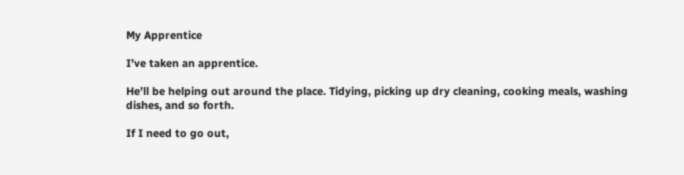My Apprentice

I’ve taken an apprentice.

He’ll be helping out around the place. Tidying, picking up dry cleaning, cooking meals, washing dishes, and so forth.

If I need to go out,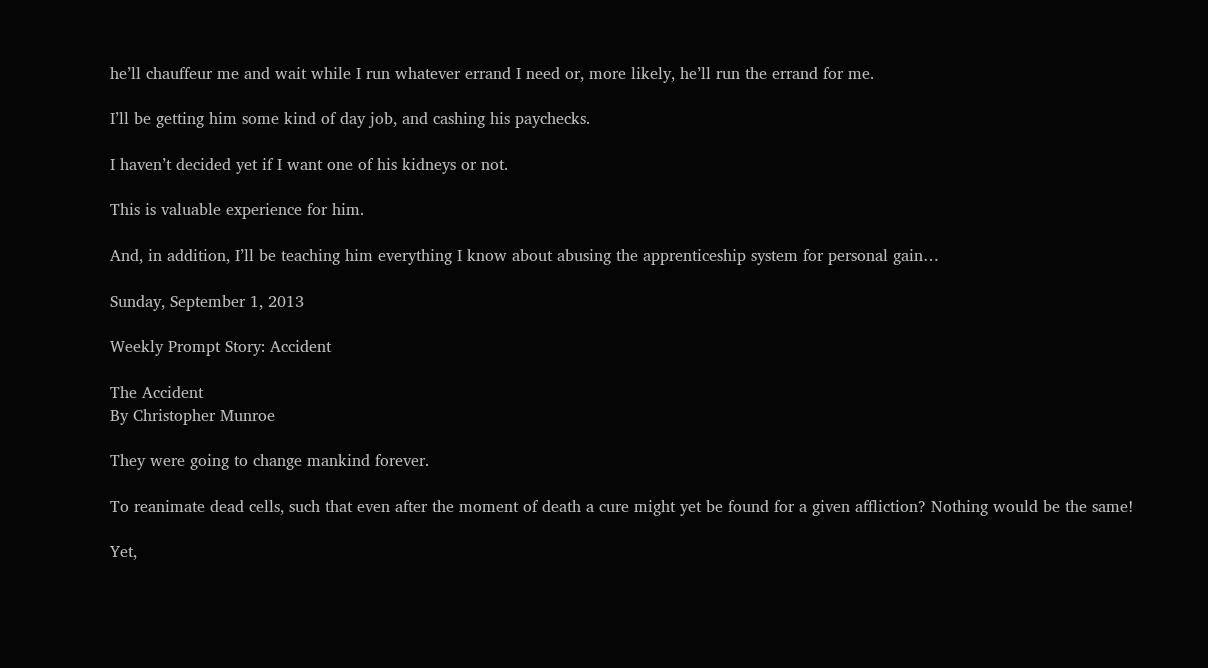he’ll chauffeur me and wait while I run whatever errand I need or, more likely, he’ll run the errand for me.

I’ll be getting him some kind of day job, and cashing his paychecks.

I haven’t decided yet if I want one of his kidneys or not.

This is valuable experience for him.

And, in addition, I’ll be teaching him everything I know about abusing the apprenticeship system for personal gain…

Sunday, September 1, 2013

Weekly Prompt Story: Accident

The Accident
By Christopher Munroe

They were going to change mankind forever.

To reanimate dead cells, such that even after the moment of death a cure might yet be found for a given affliction? Nothing would be the same!

Yet,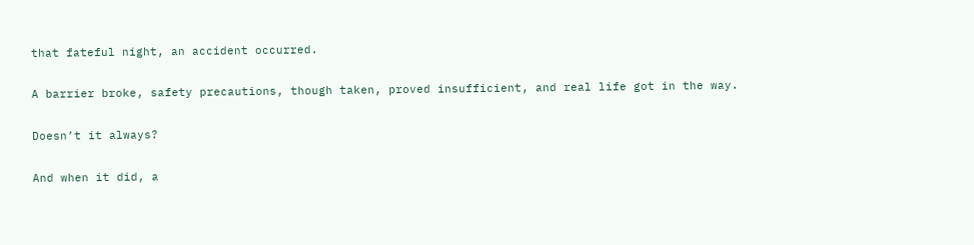that fateful night, an accident occurred.

A barrier broke, safety precautions, though taken, proved insufficient, and real life got in the way.

Doesn’t it always?

And when it did, a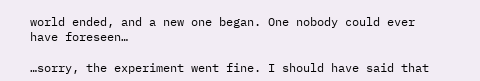world ended, and a new one began. One nobody could ever have foreseen…

…sorry, the experiment went fine. I should have said that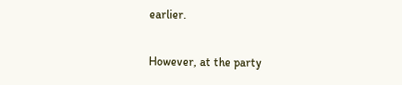earlier.

However, at the party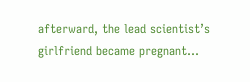afterward, the lead scientist’s girlfriend became pregnant…